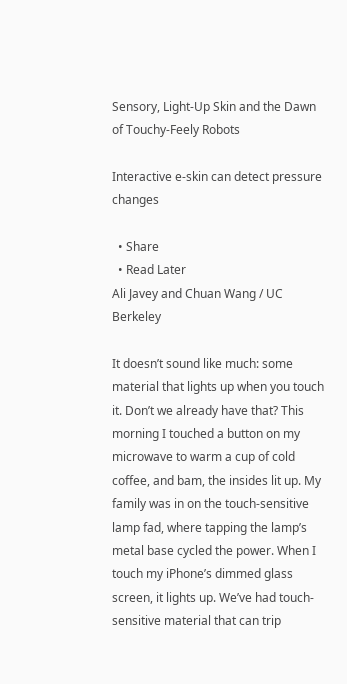Sensory, Light-Up Skin and the Dawn of Touchy-Feely Robots

Interactive e-skin can detect pressure changes

  • Share
  • Read Later
Ali Javey and Chuan Wang / UC Berkeley

It doesn’t sound like much: some material that lights up when you touch it. Don’t we already have that? This morning I touched a button on my microwave to warm a cup of cold coffee, and bam, the insides lit up. My family was in on the touch-sensitive lamp fad, where tapping the lamp’s metal base cycled the power. When I touch my iPhone’s dimmed glass screen, it lights up. We’ve had touch-sensitive material that can trip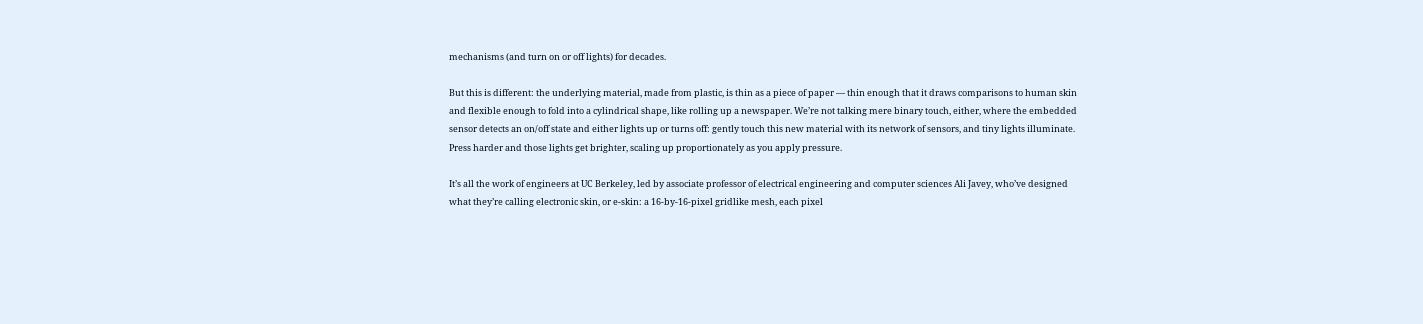mechanisms (and turn on or off lights) for decades.

But this is different: the underlying material, made from plastic, is thin as a piece of paper — thin enough that it draws comparisons to human skin and flexible enough to fold into a cylindrical shape, like rolling up a newspaper. We’re not talking mere binary touch, either, where the embedded sensor detects an on/off state and either lights up or turns off: gently touch this new material with its network of sensors, and tiny lights illuminate. Press harder and those lights get brighter, scaling up proportionately as you apply pressure.

It’s all the work of engineers at UC Berkeley, led by associate professor of electrical engineering and computer sciences Ali Javey, who’ve designed what they’re calling electronic skin, or e-skin: a 16-by-16-pixel gridlike mesh, each pixel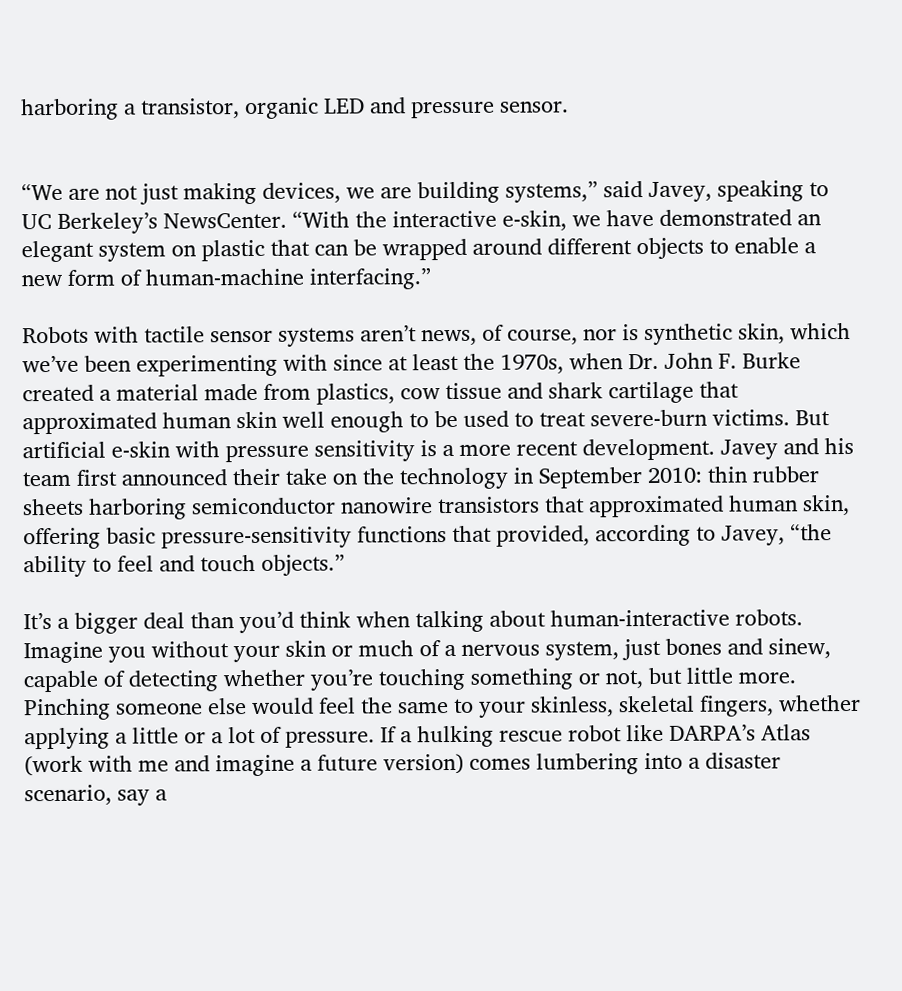harboring a transistor, organic LED and pressure sensor.


“We are not just making devices, we are building systems,” said Javey, speaking to UC Berkeley’s NewsCenter. “With the interactive e-skin, we have demonstrated an elegant system on plastic that can be wrapped around different objects to enable a new form of human-machine interfacing.”

Robots with tactile sensor systems aren’t news, of course, nor is synthetic skin, which we’ve been experimenting with since at least the 1970s, when Dr. John F. Burke created a material made from plastics, cow tissue and shark cartilage that approximated human skin well enough to be used to treat severe-burn victims. But artificial e-skin with pressure sensitivity is a more recent development. Javey and his team first announced their take on the technology in September 2010: thin rubber sheets harboring semiconductor nanowire transistors that approximated human skin, offering basic pressure-sensitivity functions that provided, according to Javey, “the ability to feel and touch objects.”

It’s a bigger deal than you’d think when talking about human-interactive robots. Imagine you without your skin or much of a nervous system, just bones and sinew, capable of detecting whether you’re touching something or not, but little more. Pinching someone else would feel the same to your skinless, skeletal fingers, whether applying a little or a lot of pressure. If a hulking rescue robot like DARPA’s Atlas (work with me and imagine a future version) comes lumbering into a disaster scenario, say a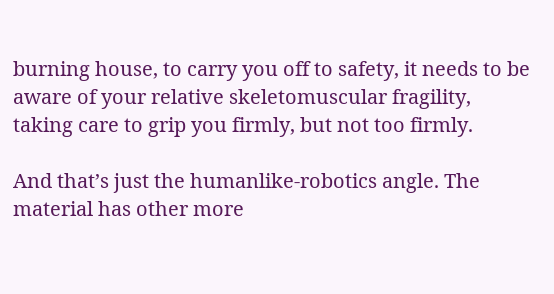burning house, to carry you off to safety, it needs to be aware of your relative skeletomuscular fragility, taking care to grip you firmly, but not too firmly.

And that’s just the humanlike-robotics angle. The material has other more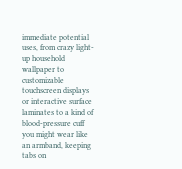immediate potential uses, from crazy light-up household wallpaper to customizable touchscreen displays or interactive surface laminates to a kind of blood-pressure cuff you might wear like an armband, keeping tabs on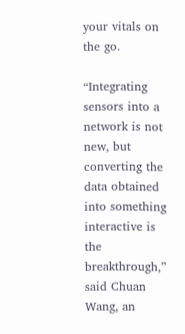your vitals on the go.

“Integrating sensors into a network is not new, but converting the data obtained into something interactive is the breakthrough,” said Chuan Wang, an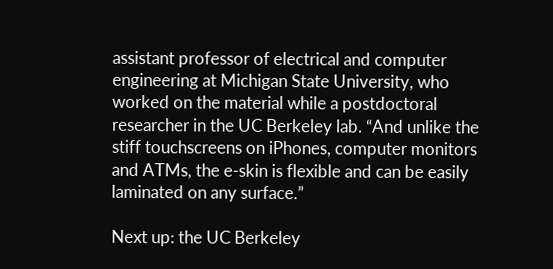assistant professor of electrical and computer engineering at Michigan State University, who worked on the material while a postdoctoral researcher in the UC Berkeley lab. “And unlike the stiff touchscreens on iPhones, computer monitors and ATMs, the e-skin is flexible and can be easily laminated on any surface.”

Next up: the UC Berkeley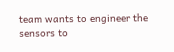team wants to engineer the sensors to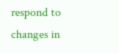respond to changes in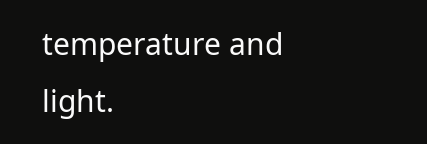temperature and light.